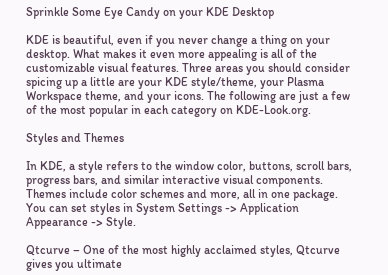Sprinkle Some Eye Candy on your KDE Desktop

KDE is beautiful, even if you never change a thing on your desktop. What makes it even more appealing is all of the customizable visual features. Three areas you should consider spicing up a little are your KDE style/theme, your Plasma Workspace theme, and your icons. The following are just a few of the most popular in each category on KDE-Look.org.

Styles and Themes

In KDE, a style refers to the window color, buttons, scroll bars, progress bars, and similar interactive visual components. Themes include color schemes and more, all in one package. You can set styles in System Settings -> Application Appearance -> Style.

Qtcurve – One of the most highly acclaimed styles, Qtcurve gives you ultimate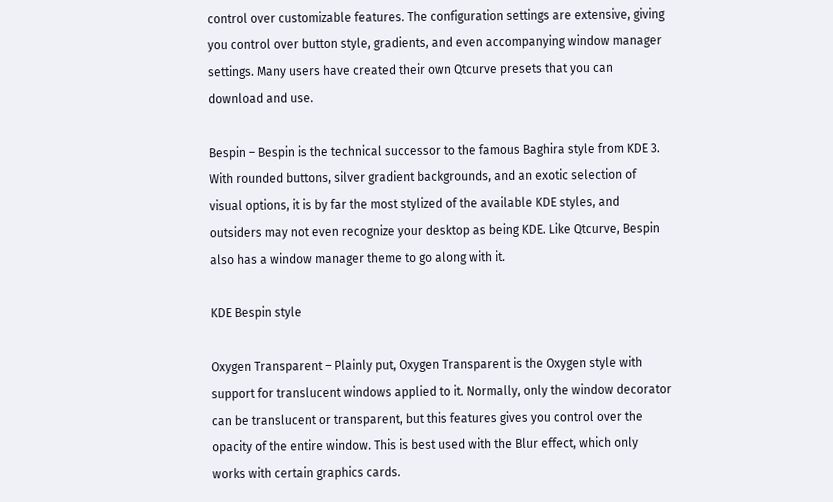control over customizable features. The configuration settings are extensive, giving you control over button style, gradients, and even accompanying window manager settings. Many users have created their own Qtcurve presets that you can download and use.

Bespin – Bespin is the technical successor to the famous Baghira style from KDE 3. With rounded buttons, silver gradient backgrounds, and an exotic selection of visual options, it is by far the most stylized of the available KDE styles, and outsiders may not even recognize your desktop as being KDE. Like Qtcurve, Bespin also has a window manager theme to go along with it.

KDE Bespin style

Oxygen Transparent – Plainly put, Oxygen Transparent is the Oxygen style with support for translucent windows applied to it. Normally, only the window decorator can be translucent or transparent, but this features gives you control over the opacity of the entire window. This is best used with the Blur effect, which only works with certain graphics cards.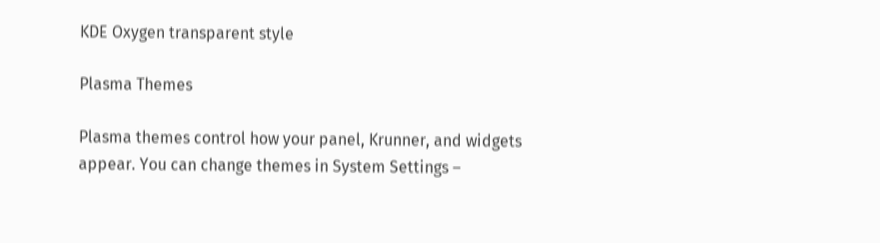KDE Oxygen transparent style

Plasma Themes

Plasma themes control how your panel, Krunner, and widgets appear. You can change themes in System Settings –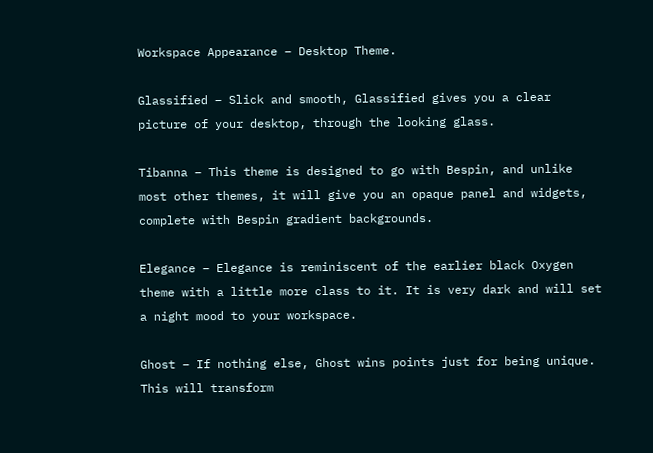Workspace Appearance – Desktop Theme.

Glassified – Slick and smooth, Glassified gives you a clear picture of your desktop, through the looking glass.

Tibanna – This theme is designed to go with Bespin, and unlike most other themes, it will give you an opaque panel and widgets, complete with Bespin gradient backgrounds.

Elegance – Elegance is reminiscent of the earlier black Oxygen theme with a little more class to it. It is very dark and will set a night mood to your workspace.

Ghost – If nothing else, Ghost wins points just for being unique. This will transform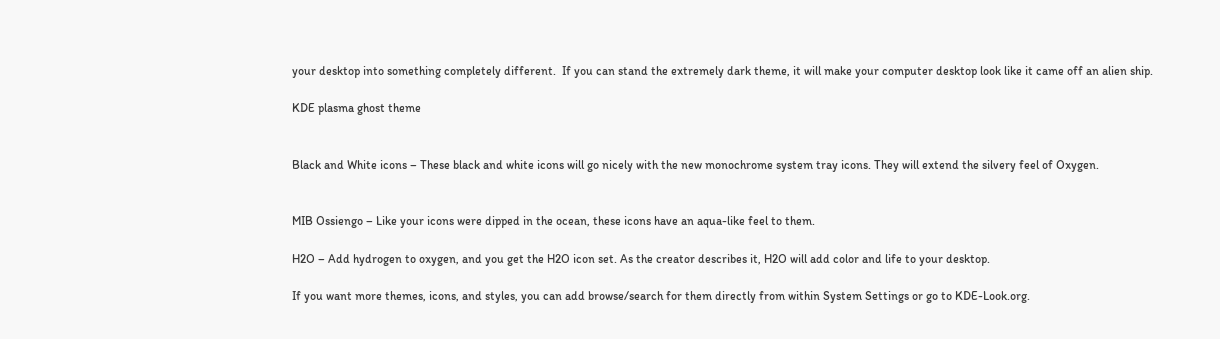your desktop into something completely different.  If you can stand the extremely dark theme, it will make your computer desktop look like it came off an alien ship.

KDE plasma ghost theme


Black and White icons – These black and white icons will go nicely with the new monochrome system tray icons. They will extend the silvery feel of Oxygen.


MIB Ossiengo – Like your icons were dipped in the ocean, these icons have an aqua-like feel to them.

H2O – Add hydrogen to oxygen, and you get the H2O icon set. As the creator describes it, H2O will add color and life to your desktop.

If you want more themes, icons, and styles, you can add browse/search for them directly from within System Settings or go to KDE-Look.org.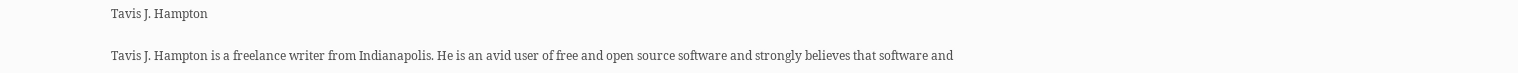Tavis J. Hampton

Tavis J. Hampton is a freelance writer from Indianapolis. He is an avid user of free and open source software and strongly believes that software and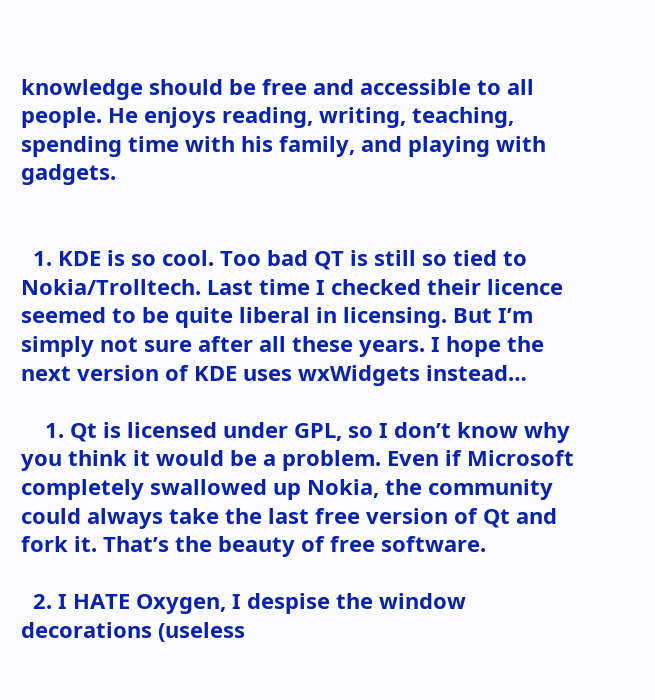knowledge should be free and accessible to all people. He enjoys reading, writing, teaching, spending time with his family, and playing with gadgets.


  1. KDE is so cool. Too bad QT is still so tied to Nokia/Trolltech. Last time I checked their licence seemed to be quite liberal in licensing. But I’m simply not sure after all these years. I hope the next version of KDE uses wxWidgets instead…

    1. Qt is licensed under GPL, so I don’t know why you think it would be a problem. Even if Microsoft completely swallowed up Nokia, the community could always take the last free version of Qt and fork it. That’s the beauty of free software.

  2. I HATE Oxygen, I despise the window decorations (useless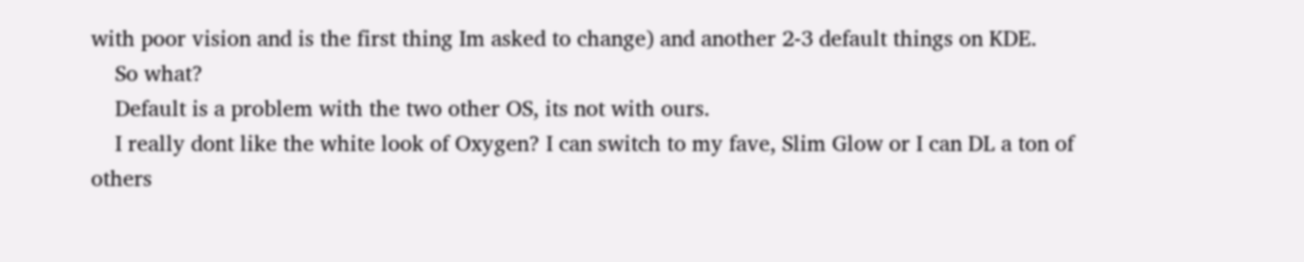with poor vision and is the first thing Im asked to change) and another 2-3 default things on KDE.
    So what?
    Default is a problem with the two other OS, its not with ours.
    I really dont like the white look of Oxygen? I can switch to my fave, Slim Glow or I can DL a ton of others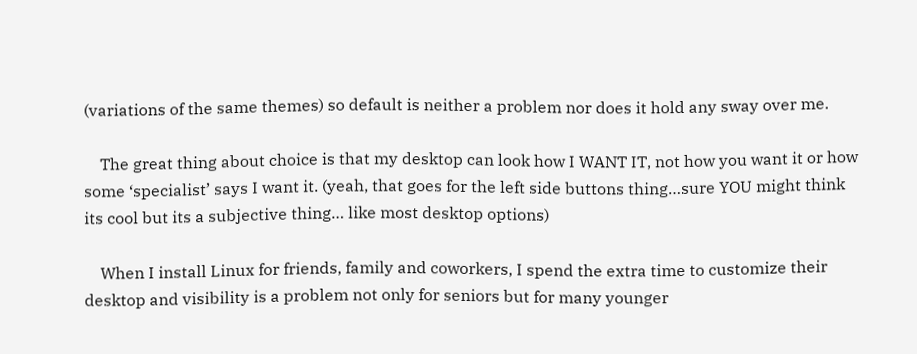(variations of the same themes) so default is neither a problem nor does it hold any sway over me.

    The great thing about choice is that my desktop can look how I WANT IT, not how you want it or how some ‘specialist’ says I want it. (yeah, that goes for the left side buttons thing…sure YOU might think its cool but its a subjective thing… like most desktop options)

    When I install Linux for friends, family and coworkers, I spend the extra time to customize their desktop and visibility is a problem not only for seniors but for many younger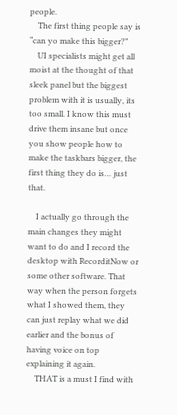people.
    The first thing people say is “can yo make this bigger?”
    UI specialists might get all moist at the thought of that sleek panel but the biggest problem with it is usually, its too small. I know this must drive them insane but once you show people how to make the taskbars bigger, the first thing they do is… just that.

    I actually go through the main changes they might want to do and I record the desktop with RecorditNow or some other software. That way when the person forgets what I showed them, they can just replay what we did earlier and the bonus of having voice on top explaining it again.
    THAT is a must I find with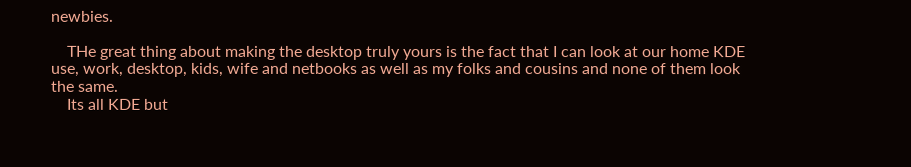newbies.

    THe great thing about making the desktop truly yours is the fact that I can look at our home KDE use, work, desktop, kids, wife and netbooks as well as my folks and cousins and none of them look the same.
    Its all KDE but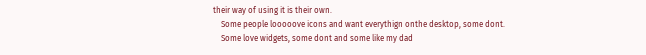their way of using it is their own.
    Some people looooove icons and want everythign onthe desktop, some dont.
    Some love widgets, some dont and some like my dad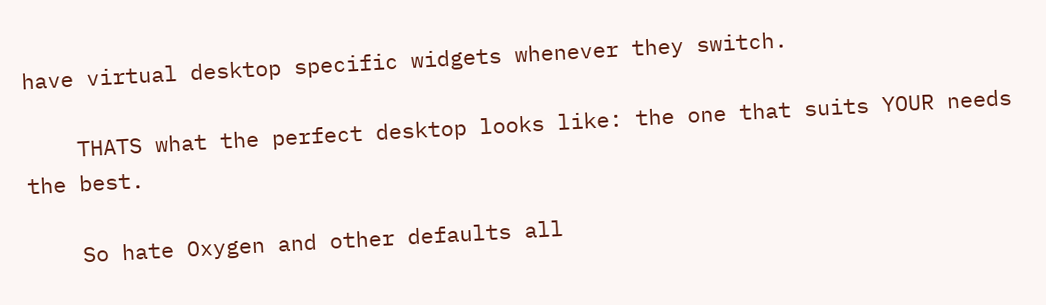have virtual desktop specific widgets whenever they switch.

    THATS what the perfect desktop looks like: the one that suits YOUR needs the best.

    So hate Oxygen and other defaults all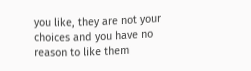you like, they are not your choices and you have no reason to like them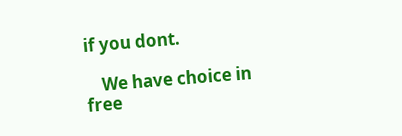if you dont.

    We have choice in free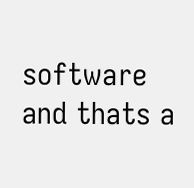software and thats a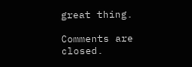great thing.

Comments are closed.